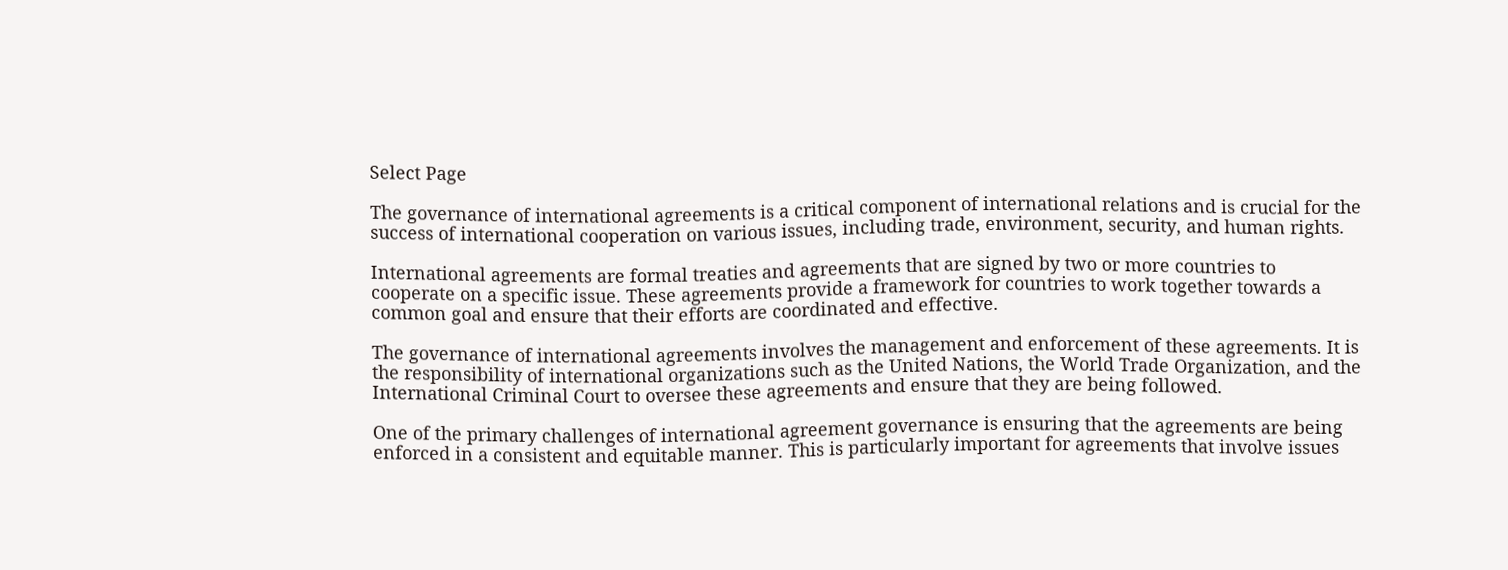Select Page

The governance of international agreements is a critical component of international relations and is crucial for the success of international cooperation on various issues, including trade, environment, security, and human rights.

International agreements are formal treaties and agreements that are signed by two or more countries to cooperate on a specific issue. These agreements provide a framework for countries to work together towards a common goal and ensure that their efforts are coordinated and effective.

The governance of international agreements involves the management and enforcement of these agreements. It is the responsibility of international organizations such as the United Nations, the World Trade Organization, and the International Criminal Court to oversee these agreements and ensure that they are being followed.

One of the primary challenges of international agreement governance is ensuring that the agreements are being enforced in a consistent and equitable manner. This is particularly important for agreements that involve issues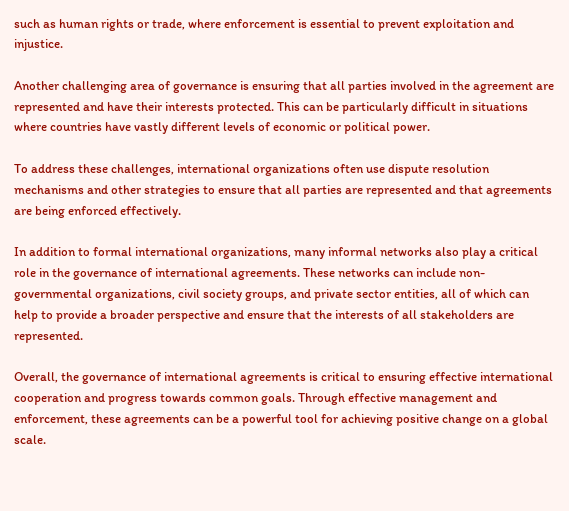such as human rights or trade, where enforcement is essential to prevent exploitation and injustice.

Another challenging area of governance is ensuring that all parties involved in the agreement are represented and have their interests protected. This can be particularly difficult in situations where countries have vastly different levels of economic or political power.

To address these challenges, international organizations often use dispute resolution mechanisms and other strategies to ensure that all parties are represented and that agreements are being enforced effectively.

In addition to formal international organizations, many informal networks also play a critical role in the governance of international agreements. These networks can include non-governmental organizations, civil society groups, and private sector entities, all of which can help to provide a broader perspective and ensure that the interests of all stakeholders are represented.

Overall, the governance of international agreements is critical to ensuring effective international cooperation and progress towards common goals. Through effective management and enforcement, these agreements can be a powerful tool for achieving positive change on a global scale.